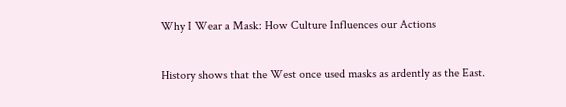Why I Wear a Mask: How Culture Influences our Actions

History shows that the West once used masks as ardently as the East.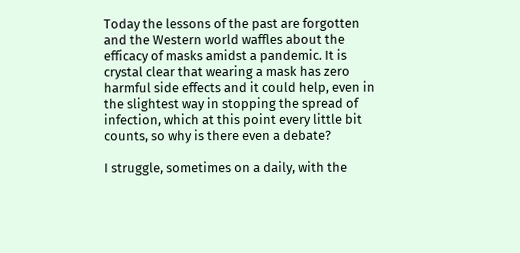Today the lessons of the past are forgotten and the Western world waffles about the efficacy of masks amidst a pandemic. It is crystal clear that wearing a mask has zero harmful side effects and it could help, even in the slightest way in stopping the spread of infection, which at this point every little bit counts, so why is there even a debate?

I struggle, sometimes on a daily, with the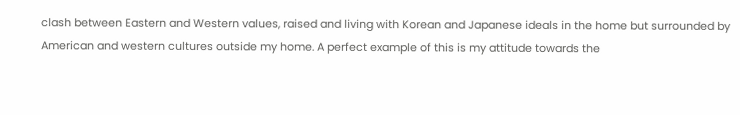clash between Eastern and Western values, raised and living with Korean and Japanese ideals in the home but surrounded by American and western cultures outside my home. A perfect example of this is my attitude towards the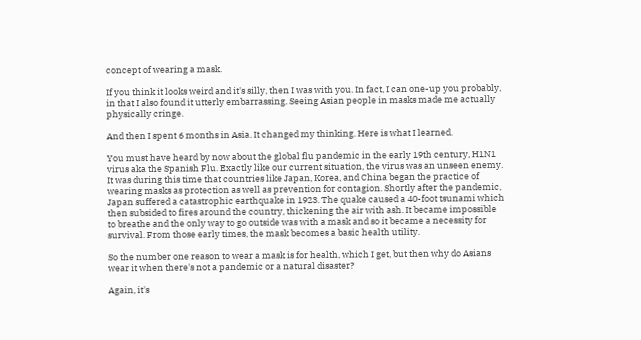concept of wearing a mask.

If you think it looks weird and it's silly, then I was with you. In fact, I can one-up you probably, in that I also found it utterly embarrassing. Seeing Asian people in masks made me actually physically cringe.

And then I spent 6 months in Asia. It changed my thinking. Here is what I learned.

You must have heard by now about the global flu pandemic in the early 19th century, H1N1 virus aka the Spanish Flu. Exactly like our current situation, the virus was an unseen enemy. It was during this time that countries like Japan, Korea, and China began the practice of wearing masks as protection as well as prevention for contagion. Shortly after the pandemic, Japan suffered a catastrophic earthquake in 1923. The quake caused a 40-foot tsunami which then subsided to fires around the country, thickening the air with ash. It became impossible to breathe and the only way to go outside was with a mask and so it became a necessity for survival. From those early times, the mask becomes a basic health utility.

So the number one reason to wear a mask is for health, which I get, but then why do Asians wear it when there's not a pandemic or a natural disaster?

Again, it's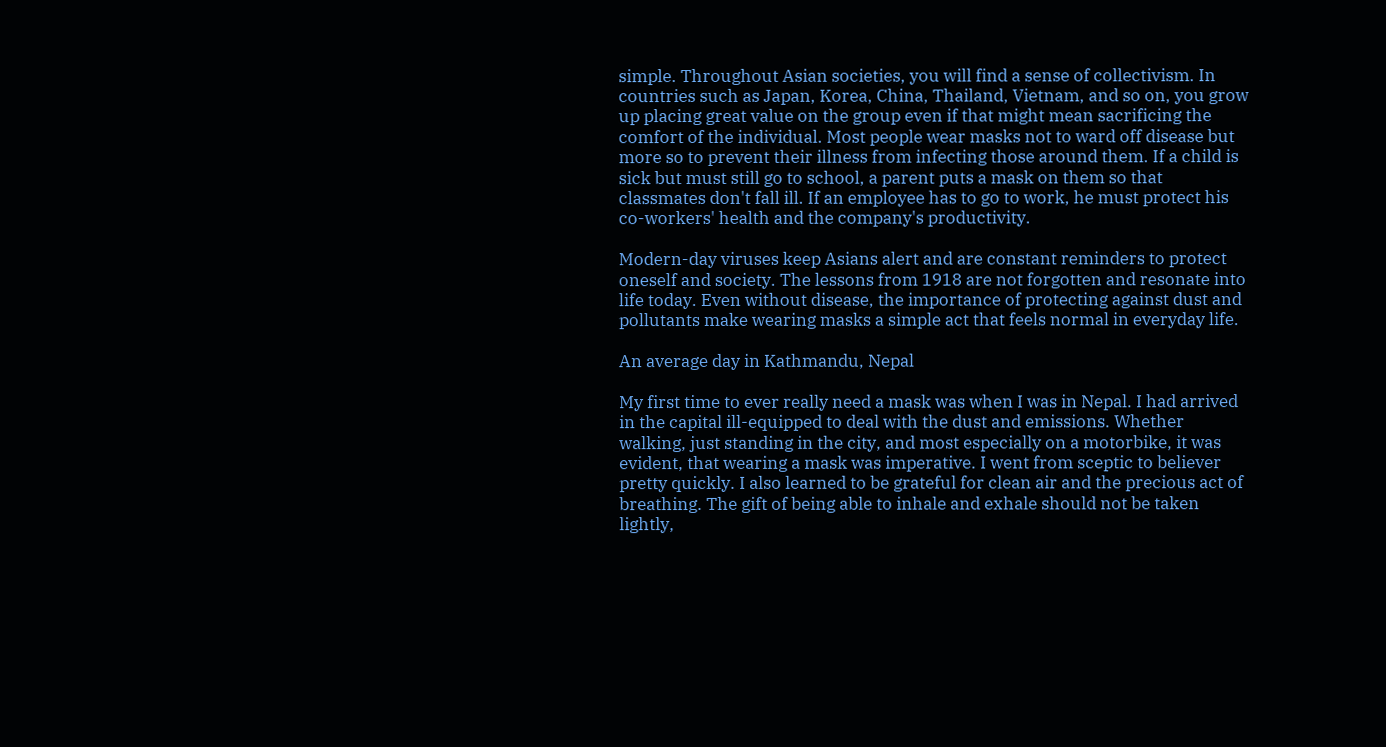simple. Throughout Asian societies, you will find a sense of collectivism. In countries such as Japan, Korea, China, Thailand, Vietnam, and so on, you grow up placing great value on the group even if that might mean sacrificing the comfort of the individual. Most people wear masks not to ward off disease but more so to prevent their illness from infecting those around them. If a child is sick but must still go to school, a parent puts a mask on them so that classmates don't fall ill. If an employee has to go to work, he must protect his co-workers' health and the company's productivity.

Modern-day viruses keep Asians alert and are constant reminders to protect oneself and society. The lessons from 1918 are not forgotten and resonate into life today. Even without disease, the importance of protecting against dust and pollutants make wearing masks a simple act that feels normal in everyday life.

An average day in Kathmandu, Nepal

My first time to ever really need a mask was when I was in Nepal. I had arrived in the capital ill-equipped to deal with the dust and emissions. Whether walking, just standing in the city, and most especially on a motorbike, it was evident, that wearing a mask was imperative. I went from sceptic to believer pretty quickly. I also learned to be grateful for clean air and the precious act of breathing. The gift of being able to inhale and exhale should not be taken lightly,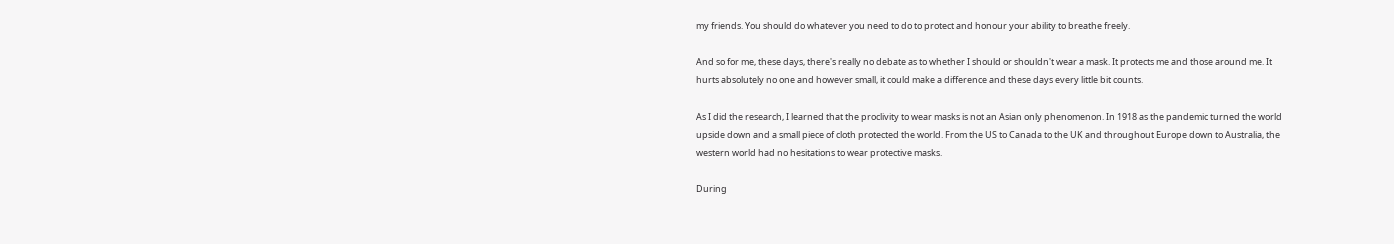my friends. You should do whatever you need to do to protect and honour your ability to breathe freely.

And so for me, these days, there's really no debate as to whether I should or shouldn't wear a mask. It protects me and those around me. It hurts absolutely no one and however small, it could make a difference and these days every little bit counts.

As I did the research, I learned that the proclivity to wear masks is not an Asian only phenomenon. In 1918 as the pandemic turned the world upside down and a small piece of cloth protected the world. From the US to Canada to the UK and throughout Europe down to Australia, the western world had no hesitations to wear protective masks.

During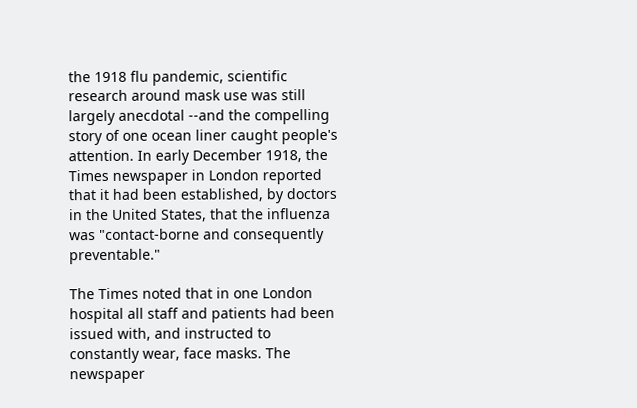the 1918 flu pandemic, scientific research around mask use was still largely anecdotal --and the compelling story of one ocean liner caught people's attention. In early December 1918, the Times newspaper in London reported that it had been established, by doctors in the United States, that the influenza was "contact-borne and consequently preventable."

The Times noted that in one London hospital all staff and patients had been issued with, and instructed to constantly wear, face masks. The newspaper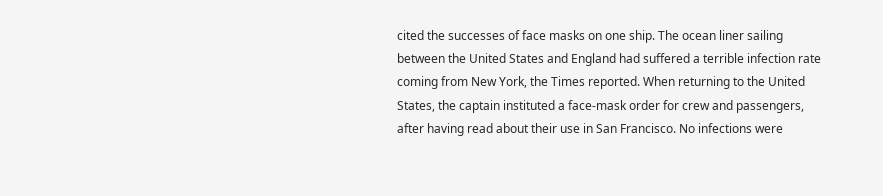cited the successes of face masks on one ship. The ocean liner sailing between the United States and England had suffered a terrible infection rate coming from New York, the Times reported. When returning to the United States, the captain instituted a face-mask order for crew and passengers, after having read about their use in San Francisco. No infections were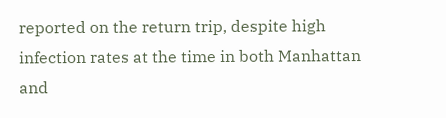reported on the return trip, despite high infection rates at the time in both Manhattan and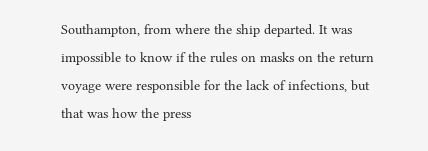Southampton, from where the ship departed. It was impossible to know if the rules on masks on the return voyage were responsible for the lack of infections, but that was how the press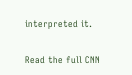interpreted it.

Read the full CNN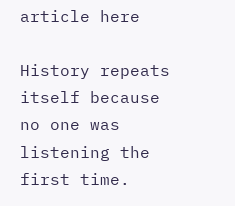article here

History repeats itself because no one was listening the first time.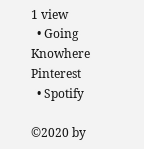1 view
  • Going Knowhere Pinterest
  • Spotify

©2020 by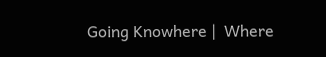Going Knowhere |  Where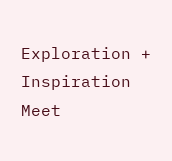Exploration + Inspiration Meet